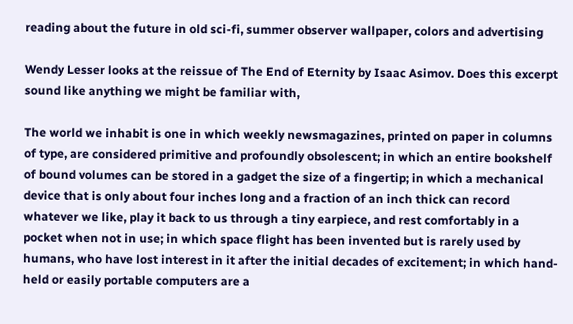reading about the future in old sci-fi, summer observer wallpaper, colors and advertising

Wendy Lesser looks at the reissue of The End of Eternity by Isaac Asimov. Does this excerpt sound like anything we might be familiar with,

The world we inhabit is one in which weekly newsmagazines, printed on paper in columns of type, are considered primitive and profoundly obsolescent; in which an entire bookshelf of bound volumes can be stored in a gadget the size of a fingertip; in which a mechanical device that is only about four inches long and a fraction of an inch thick can record whatever we like, play it back to us through a tiny earpiece, and rest comfortably in a pocket when not in use; in which space flight has been invented but is rarely used by humans, who have lost interest in it after the initial decades of excitement; in which hand-held or easily portable computers are a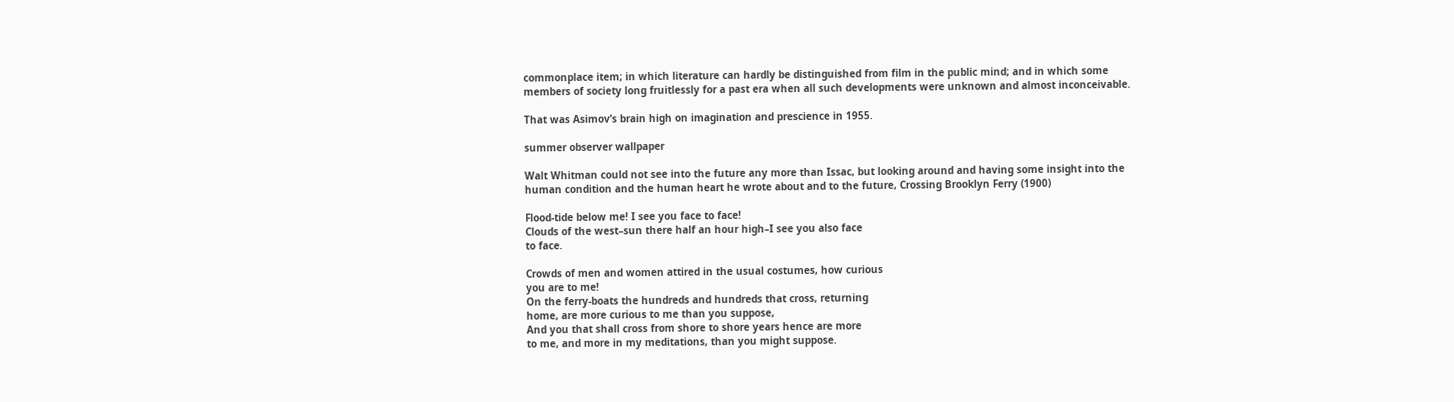commonplace item; in which literature can hardly be distinguished from film in the public mind; and in which some members of society long fruitlessly for a past era when all such developments were unknown and almost inconceivable.

That was Asimov’s brain high on imagination and prescience in 1955.

summer observer wallpaper

Walt Whitman could not see into the future any more than Issac, but looking around and having some insight into the human condition and the human heart he wrote about and to the future, Crossing Brooklyn Ferry (1900)

Flood-tide below me! I see you face to face!
Clouds of the west–sun there half an hour high–I see you also face
to face.

Crowds of men and women attired in the usual costumes, how curious
you are to me!
On the ferry-boats the hundreds and hundreds that cross, returning
home, are more curious to me than you suppose,
And you that shall cross from shore to shore years hence are more
to me, and more in my meditations, than you might suppose.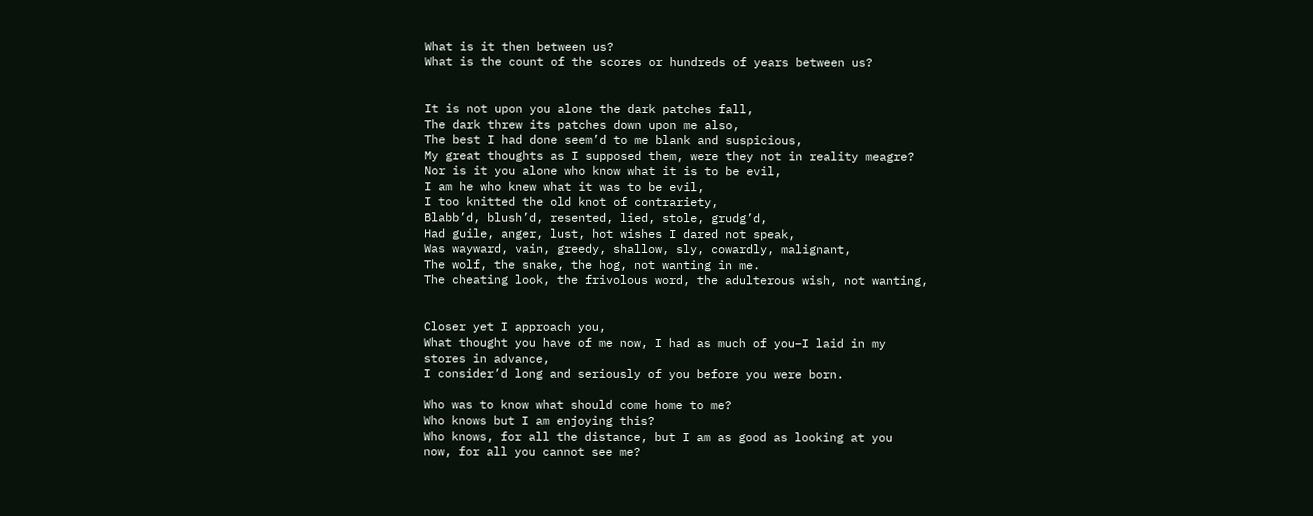What is it then between us?
What is the count of the scores or hundreds of years between us?


It is not upon you alone the dark patches fall,
The dark threw its patches down upon me also,
The best I had done seem’d to me blank and suspicious,
My great thoughts as I supposed them, were they not in reality meagre?
Nor is it you alone who know what it is to be evil,
I am he who knew what it was to be evil,
I too knitted the old knot of contrariety,
Blabb’d, blush’d, resented, lied, stole, grudg’d,
Had guile, anger, lust, hot wishes I dared not speak,
Was wayward, vain, greedy, shallow, sly, cowardly, malignant,
The wolf, the snake, the hog, not wanting in me.
The cheating look, the frivolous word, the adulterous wish, not wanting,


Closer yet I approach you,
What thought you have of me now, I had as much of you–I laid in my
stores in advance,
I consider’d long and seriously of you before you were born.

Who was to know what should come home to me?
Who knows but I am enjoying this?
Who knows, for all the distance, but I am as good as looking at you
now, for all you cannot see me?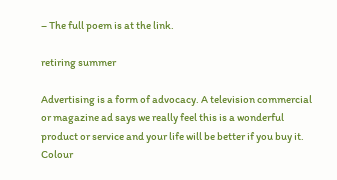– The full poem is at the link.

retiring summer

Advertising is a form of advocacy. A television commercial or magazine ad says we really feel this is a wonderful product or service and your life will be better if you buy it. Colour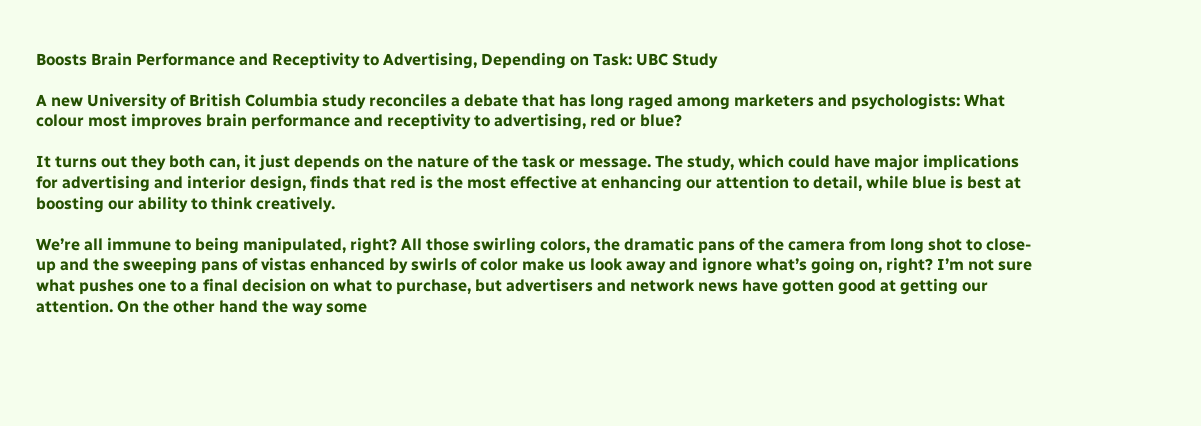Boosts Brain Performance and Receptivity to Advertising, Depending on Task: UBC Study

A new University of British Columbia study reconciles a debate that has long raged among marketers and psychologists: What colour most improves brain performance and receptivity to advertising, red or blue?

It turns out they both can, it just depends on the nature of the task or message. The study, which could have major implications for advertising and interior design, finds that red is the most effective at enhancing our attention to detail, while blue is best at boosting our ability to think creatively.

We’re all immune to being manipulated, right? All those swirling colors, the dramatic pans of the camera from long shot to close-up and the sweeping pans of vistas enhanced by swirls of color make us look away and ignore what’s going on, right? I’m not sure what pushes one to a final decision on what to purchase, but advertisers and network news have gotten good at getting our attention. On the other hand the way some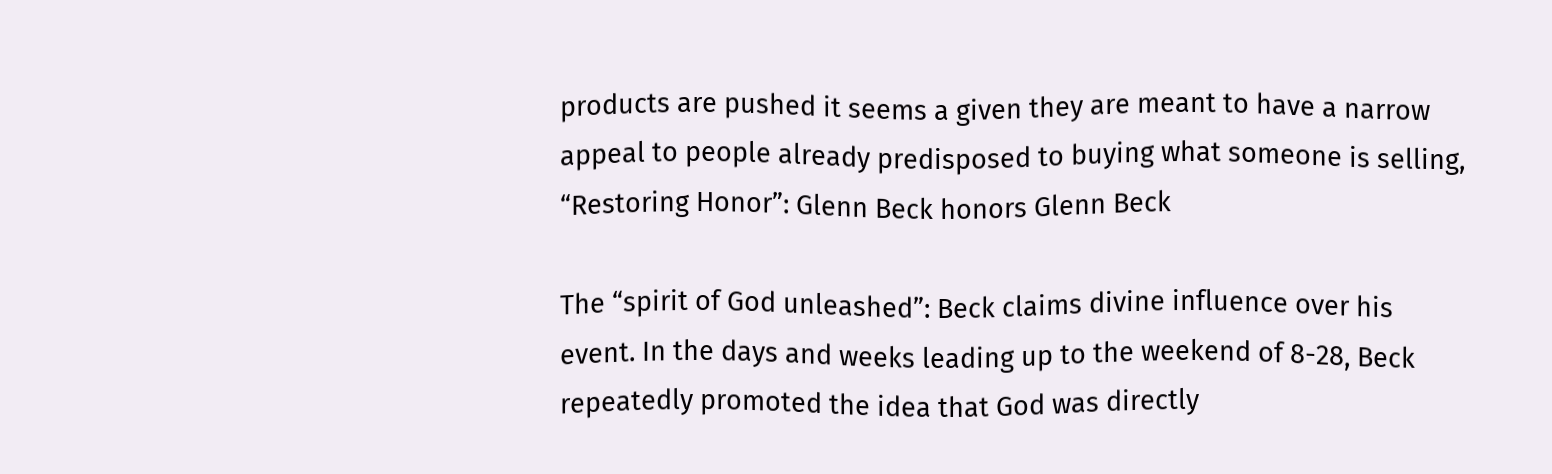products are pushed it seems a given they are meant to have a narrow appeal to people already predisposed to buying what someone is selling,  “Restoring Honor”: Glenn Beck honors Glenn Beck

The “spirit of God unleashed”: Beck claims divine influence over his event. In the days and weeks leading up to the weekend of 8-28, Beck repeatedly promoted the idea that God was directly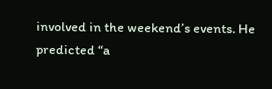involved in the weekend’s events. He predicted “a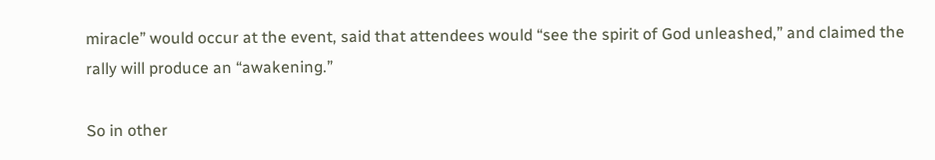miracle” would occur at the event, said that attendees would “see the spirit of God unleashed,” and claimed the rally will produce an “awakening.”

So in other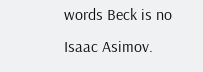words Beck is no Isaac Asimov.